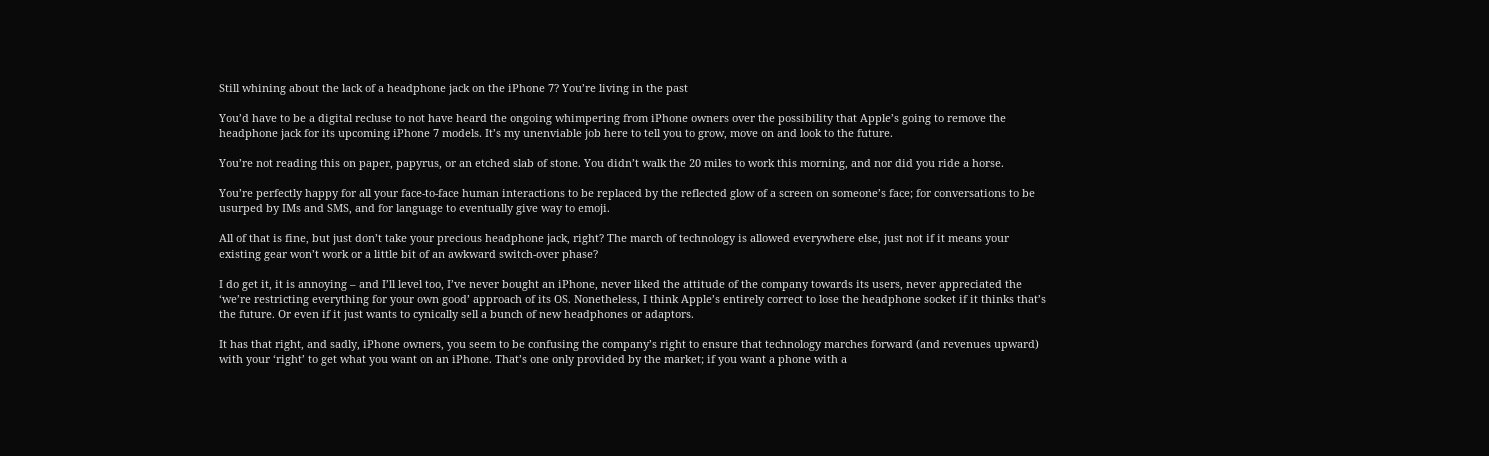Still whining about the lack of a headphone jack on the iPhone 7? You’re living in the past

You’d have to be a digital recluse to not have heard the ongoing whimpering from iPhone owners over the possibility that Apple’s going to remove the headphone jack for its upcoming iPhone 7 models. It’s my unenviable job here to tell you to grow, move on and look to the future.

You’re not reading this on paper, papyrus, or an etched slab of stone. You didn’t walk the 20 miles to work this morning, and nor did you ride a horse.

You’re perfectly happy for all your face-to-face human interactions to be replaced by the reflected glow of a screen on someone’s face; for conversations to be usurped by IMs and SMS, and for language to eventually give way to emoji.

All of that is fine, but just don’t take your precious headphone jack, right? The march of technology is allowed everywhere else, just not if it means your existing gear won’t work or a little bit of an awkward switch-over phase?

I do get it, it is annoying – and I’ll level too, I’ve never bought an iPhone, never liked the attitude of the company towards its users, never appreciated the ‘we’re restricting everything for your own good’ approach of its OS. Nonetheless, I think Apple’s entirely correct to lose the headphone socket if it thinks that’s the future. Or even if it just wants to cynically sell a bunch of new headphones or adaptors.

It has that right, and sadly, iPhone owners, you seem to be confusing the company’s right to ensure that technology marches forward (and revenues upward) with your ‘right’ to get what you want on an iPhone. That’s one only provided by the market; if you want a phone with a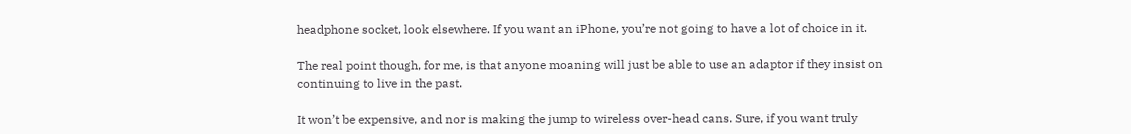headphone socket, look elsewhere. If you want an iPhone, you’re not going to have a lot of choice in it.

The real point though, for me, is that anyone moaning will just be able to use an adaptor if they insist on continuing to live in the past.

It won’t be expensive, and nor is making the jump to wireless over-head cans. Sure, if you want truly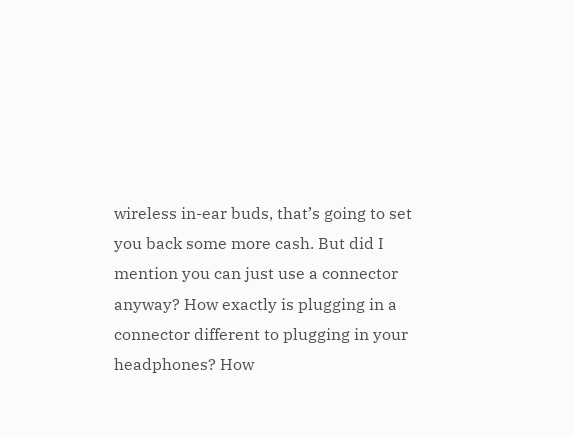wireless in-ear buds, that’s going to set you back some more cash. But did I mention you can just use a connector anyway? How exactly is plugging in a connector different to plugging in your headphones? How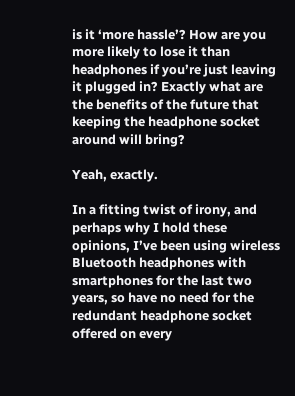is it ‘more hassle’? How are you more likely to lose it than headphones if you’re just leaving it plugged in? Exactly what are the benefits of the future that keeping the headphone socket around will bring?

Yeah, exactly.

In a fitting twist of irony, and perhaps why I hold these opinions, I’ve been using wireless Bluetooth headphones with smartphones for the last two years, so have no need for the redundant headphone socket offered on every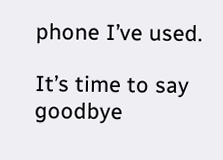phone I’ve used.

It’s time to say goodbye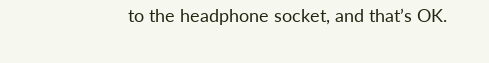to the headphone socket, and that’s OK.